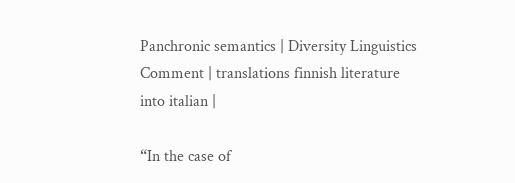Panchronic semantics | Diversity Linguistics Comment | translations finnish literature into italian |

“In the case of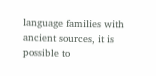language families with ancient sources, it is possible to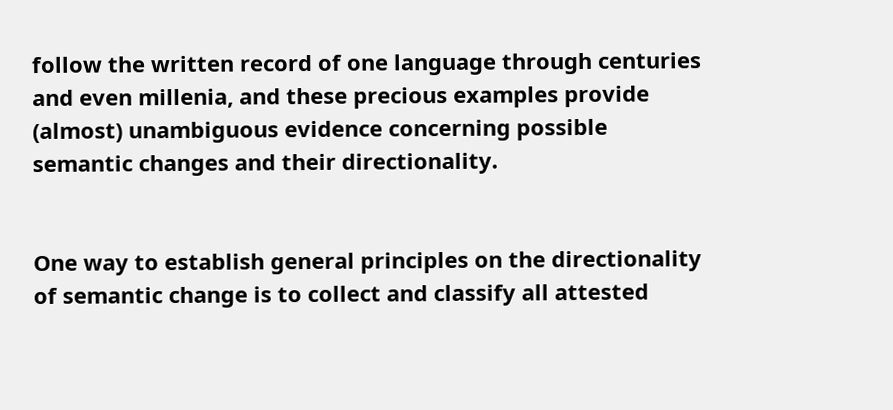follow the written record of one language through centuries and even millenia, and these precious examples provide (almost) unambiguous evidence concerning possible semantic changes and their directionality.


One way to establish general principles on the directionality of semantic change is to collect and classify all attested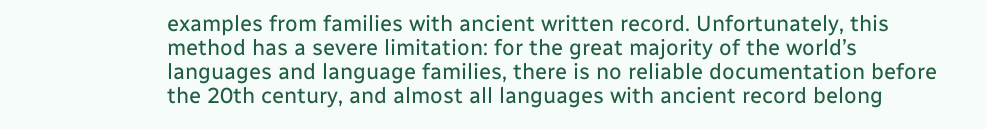examples from families with ancient written record. Unfortunately, this method has a severe limitation: for the great majority of the world’s languages and language families, there is no reliable documentation before the 20th century, and almost all languages with ancient record belong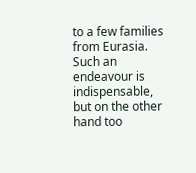to a few families from Eurasia. Such an endeavour is indispensable, but on the other hand too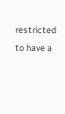restricted to have a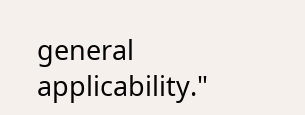general applicability."